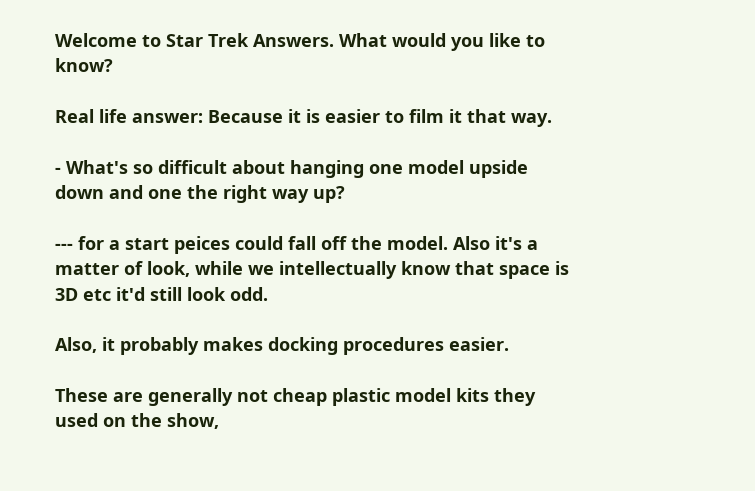Welcome to Star Trek Answers. What would you like to know?

Real life answer: Because it is easier to film it that way.

- What's so difficult about hanging one model upside down and one the right way up?

--- for a start peices could fall off the model. Also it's a matter of look, while we intellectually know that space is 3D etc it'd still look odd.

Also, it probably makes docking procedures easier.

These are generally not cheap plastic model kits they used on the show,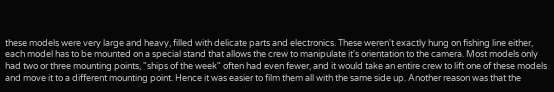these models were very large and heavy, filled with delicate parts and electronics. These weren't exactly hung on fishing line either, each model has to be mounted on a special stand that allows the crew to manipulate it's orientation to the camera. Most models only had two or three mounting points, "ships of the week" often had even fewer, and it would take an entire crew to lift one of these models and move it to a different mounting point. Hence it was easier to film them all with the same side up. Another reason was that the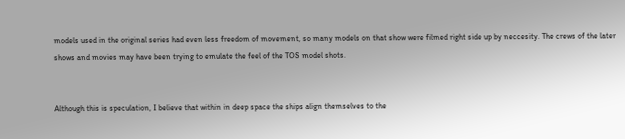models used in the original series had even less freedom of movement, so many models on that show were filmed right side up by neccesity. The crews of the later shows and movies may have been trying to emulate the feel of the TOS model shots.


Although this is speculation, I believe that within in deep space the ships align themselves to the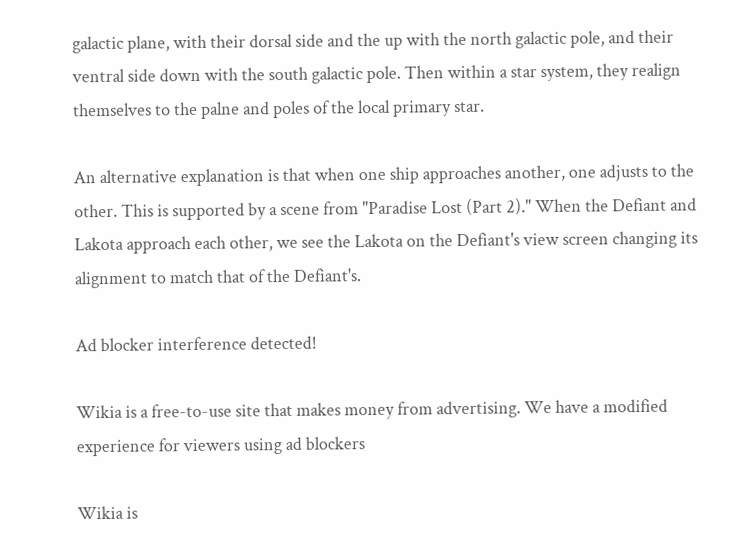galactic plane, with their dorsal side and the up with the north galactic pole, and their ventral side down with the south galactic pole. Then within a star system, they realign themselves to the palne and poles of the local primary star.

An alternative explanation is that when one ship approaches another, one adjusts to the other. This is supported by a scene from "Paradise Lost (Part 2)." When the Defiant and Lakota approach each other, we see the Lakota on the Defiant's view screen changing its alignment to match that of the Defiant's.

Ad blocker interference detected!

Wikia is a free-to-use site that makes money from advertising. We have a modified experience for viewers using ad blockers

Wikia is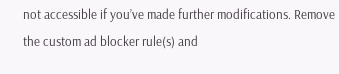not accessible if you’ve made further modifications. Remove the custom ad blocker rule(s) and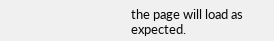the page will load as expected.